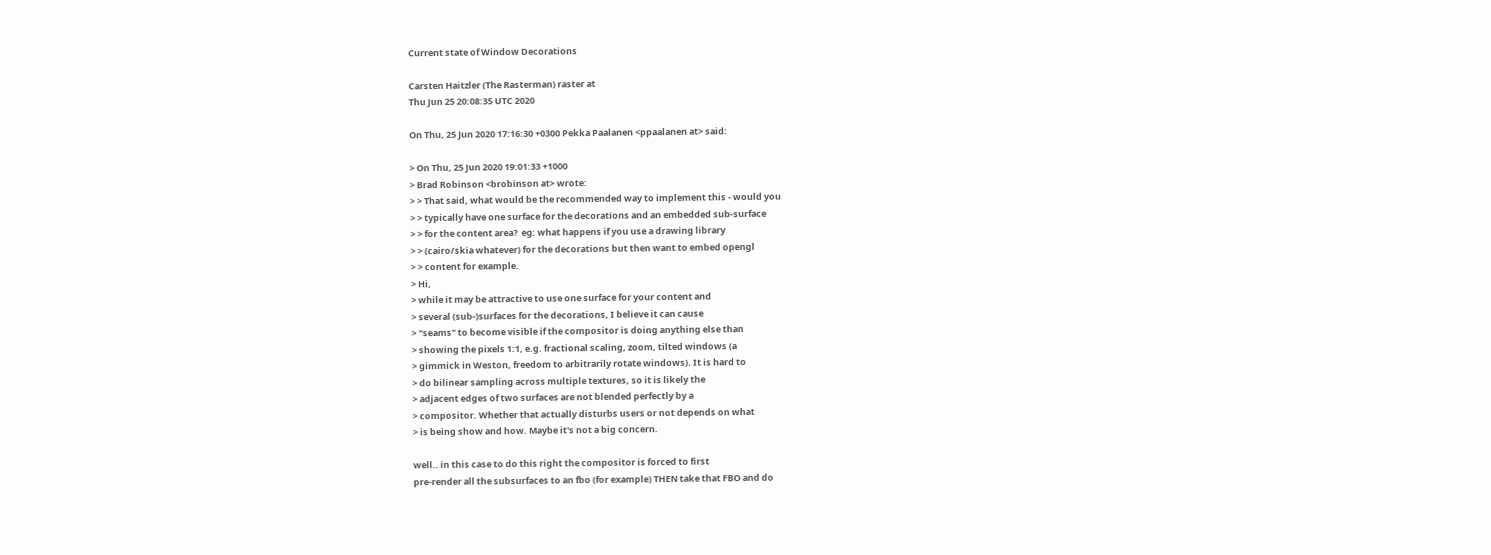Current state of Window Decorations

Carsten Haitzler (The Rasterman) raster at
Thu Jun 25 20:08:35 UTC 2020

On Thu, 25 Jun 2020 17:16:30 +0300 Pekka Paalanen <ppaalanen at> said:

> On Thu, 25 Jun 2020 19:01:33 +1000
> Brad Robinson <brobinson at> wrote:
> > That said, what would be the recommended way to implement this - would you
> > typically have one surface for the decorations and an embedded sub-surface
> > for the content area?  eg: what happens if you use a drawing library
> > (cairo/skia whatever) for the decorations but then want to embed opengl
> > content for example.
> Hi,
> while it may be attractive to use one surface for your content and
> several (sub-)surfaces for the decorations, I believe it can cause
> "seams" to become visible if the compositor is doing anything else than
> showing the pixels 1:1, e.g. fractional scaling, zoom, tilted windows (a
> gimmick in Weston, freedom to arbitrarily rotate windows). It is hard to
> do bilinear sampling across multiple textures, so it is likely the
> adjacent edges of two surfaces are not blended perfectly by a
> compositor. Whether that actually disturbs users or not depends on what
> is being show and how. Maybe it's not a big concern.

well.. in this case to do this right the compositor is forced to first
pre-render all the subsurfaces to an fbo (for example) THEN take that FBO and do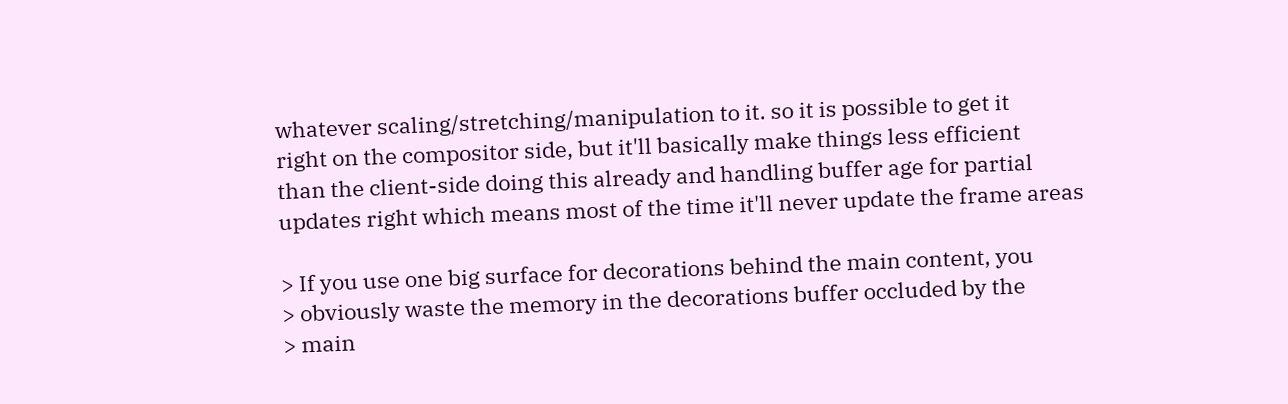whatever scaling/stretching/manipulation to it. so it is possible to get it
right on the compositor side, but it'll basically make things less efficient
than the client-side doing this already and handling buffer age for partial
updates right which means most of the time it'll never update the frame areas

> If you use one big surface for decorations behind the main content, you
> obviously waste the memory in the decorations buffer occluded by the
> main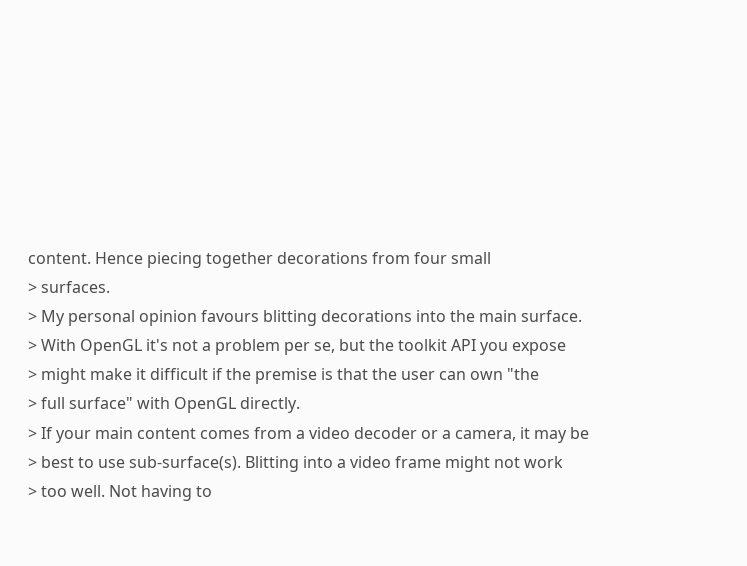content. Hence piecing together decorations from four small
> surfaces.
> My personal opinion favours blitting decorations into the main surface.
> With OpenGL it's not a problem per se, but the toolkit API you expose
> might make it difficult if the premise is that the user can own "the
> full surface" with OpenGL directly.
> If your main content comes from a video decoder or a camera, it may be
> best to use sub-surface(s). Blitting into a video frame might not work
> too well. Not having to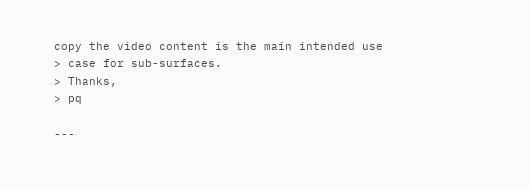copy the video content is the main intended use
> case for sub-surfaces.
> Thanks,
> pq

---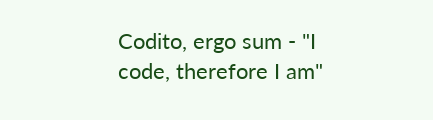Codito, ergo sum - "I code, therefore I am"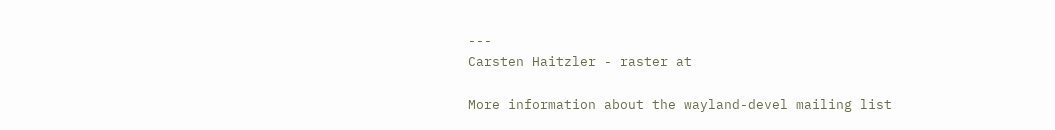---
Carsten Haitzler - raster at

More information about the wayland-devel mailing list